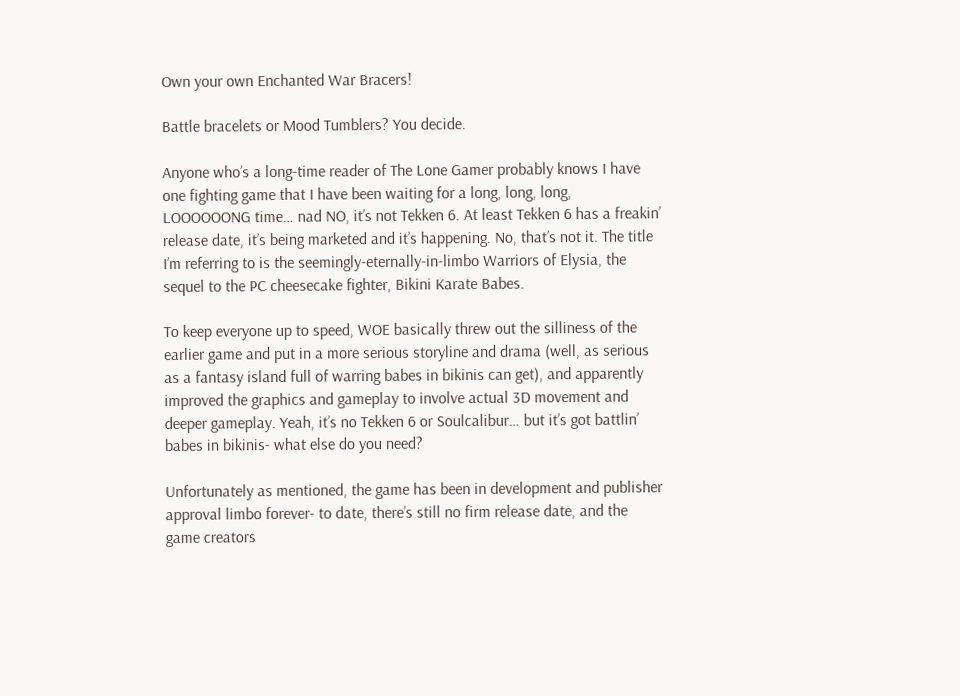Own your own Enchanted War Bracers!

Battle bracelets or Mood Tumblers? You decide.

Anyone who’s a long-time reader of The Lone Gamer probably knows I have one fighting game that I have been waiting for a long, long, long, LOOOOOONG time… nad NO, it’s not Tekken 6. At least Tekken 6 has a freakin’ release date, it’s being marketed and it’s happening. No, that’s not it. The title I’m referring to is the seemingly-eternally-in-limbo Warriors of Elysia, the sequel to the PC cheesecake fighter, Bikini Karate Babes.

To keep everyone up to speed, WOE basically threw out the silliness of the earlier game and put in a more serious storyline and drama (well, as serious as a fantasy island full of warring babes in bikinis can get), and apparently improved the graphics and gameplay to involve actual 3D movement and deeper gameplay. Yeah, it’s no Tekken 6 or Soulcalibur… but it’s got battlin’ babes in bikinis- what else do you need?

Unfortunately as mentioned, the game has been in development and publisher approval limbo forever- to date, there’s still no firm release date, and the game creators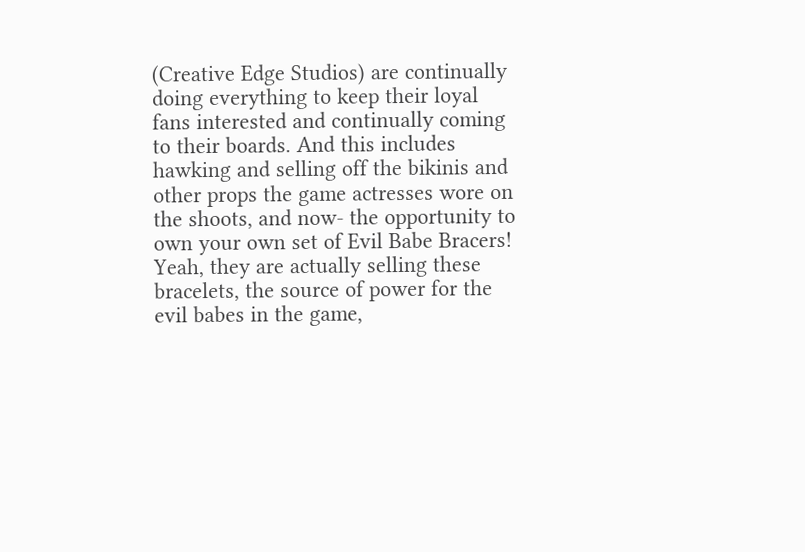(Creative Edge Studios) are continually doing everything to keep their loyal fans interested and continually coming to their boards. And this includes hawking and selling off the bikinis and other props the game actresses wore on the shoots, and now- the opportunity to own your own set of Evil Babe Bracers! Yeah, they are actually selling these bracelets, the source of power for the evil babes in the game,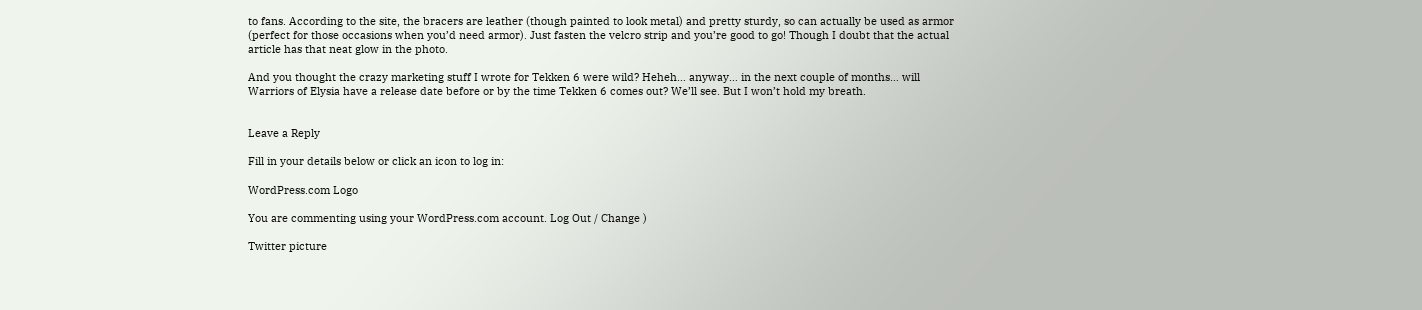to fans. According to the site, the bracers are leather (though painted to look metal) and pretty sturdy, so can actually be used as armor (perfect for those occasions when you’d need armor). Just fasten the velcro strip and you’re good to go! Though I doubt that the actual article has that neat glow in the photo.

And you thought the crazy marketing stuff I wrote for Tekken 6 were wild? Heheh… anyway… in the next couple of months… will Warriors of Elysia have a release date before or by the time Tekken 6 comes out? We’ll see. But I won’t hold my breath.


Leave a Reply

Fill in your details below or click an icon to log in:

WordPress.com Logo

You are commenting using your WordPress.com account. Log Out / Change )

Twitter picture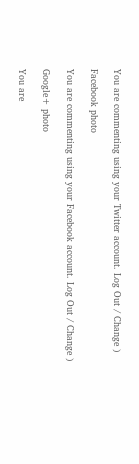You are commenting using your Twitter account. Log Out / Change )

Facebook photo

You are commenting using your Facebook account. Log Out / Change )

Google+ photo

You are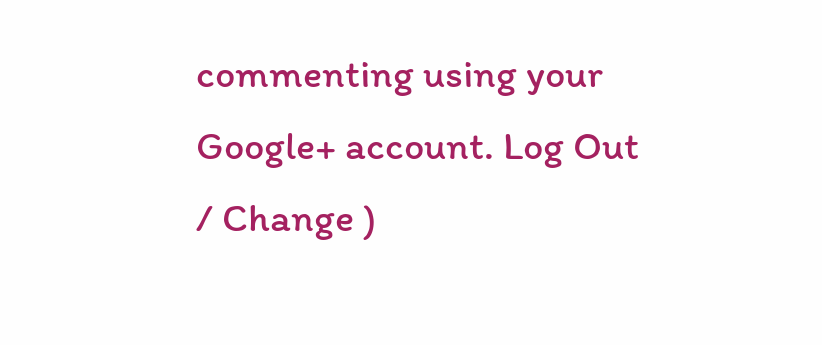commenting using your Google+ account. Log Out / Change )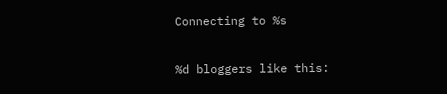Connecting to %s

%d bloggers like this: